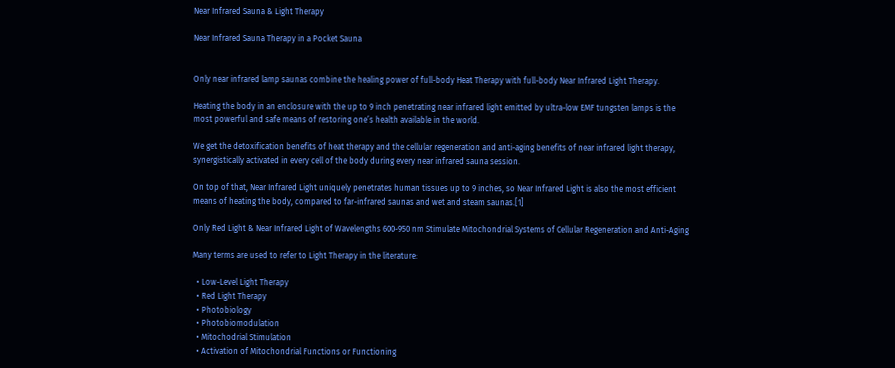Near Infrared Sauna & Light Therapy

Near Infrared Sauna Therapy in a Pocket Sauna


Only near infrared lamp saunas combine the healing power of full-body Heat Therapy with full-body Near Infrared Light Therapy.

Heating the body in an enclosure with the up to 9 inch penetrating near infrared light emitted by ultra-low EMF tungsten lamps is the most powerful and safe means of restoring one’s health available in the world.

We get the detoxification benefits of heat therapy and the cellular regeneration and anti-aging benefits of near infrared light therapy, synergistically activated in every cell of the body during every near infrared sauna session.

On top of that, Near Infrared Light uniquely penetrates human tissues up to 9 inches, so Near Infrared Light is also the most efficient means of heating the body, compared to far-infrared saunas and wet and steam saunas.[1]

Only Red Light & Near Infrared Light of Wavelengths 600-950 nm Stimulate Mitochondrial Systems of Cellular Regeneration and Anti-Aging

Many terms are used to refer to Light Therapy in the literature:

  • Low-Level Light Therapy
  • Red Light Therapy
  • Photobiology
  • Photobiomodulation
  • Mitochodrial Stimulation
  • Activation of Mitochondrial Functions or Functioning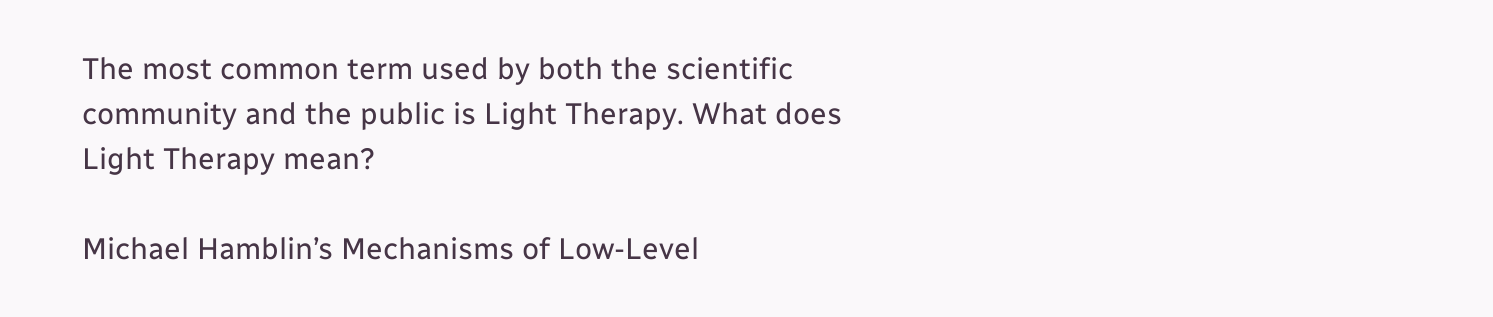The most common term used by both the scientific community and the public is Light Therapy. What does Light Therapy mean?

Michael Hamblin’s Mechanisms of Low-Level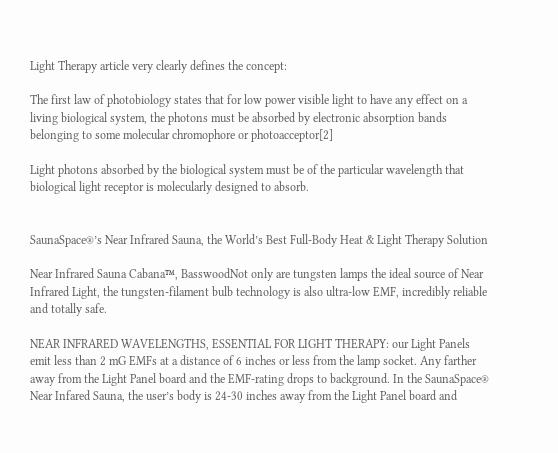Light Therapy article very clearly defines the concept:

The first law of photobiology states that for low power visible light to have any effect on a living biological system, the photons must be absorbed by electronic absorption bands belonging to some molecular chromophore or photoacceptor[2]

Light photons absorbed by the biological system must be of the particular wavelength that biological light receptor is molecularly designed to absorb.


SaunaSpace®’s Near Infrared Sauna, the World’s Best Full-Body Heat & Light Therapy Solution

Near Infrared Sauna Cabana™, BasswoodNot only are tungsten lamps the ideal source of Near Infrared Light, the tungsten-filament bulb technology is also ultra-low EMF, incredibly reliable and totally safe.

NEAR INFRARED WAVELENGTHS, ESSENTIAL FOR LIGHT THERAPY: our Light Panels emit less than 2 mG EMFs at a distance of 6 inches or less from the lamp socket. Any farther away from the Light Panel board and the EMF-rating drops to background. In the SaunaSpace® Near Infared Sauna, the user’s body is 24-30 inches away from the Light Panel board and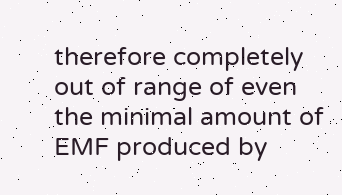therefore completely out of range of even the minimal amount of EMF produced by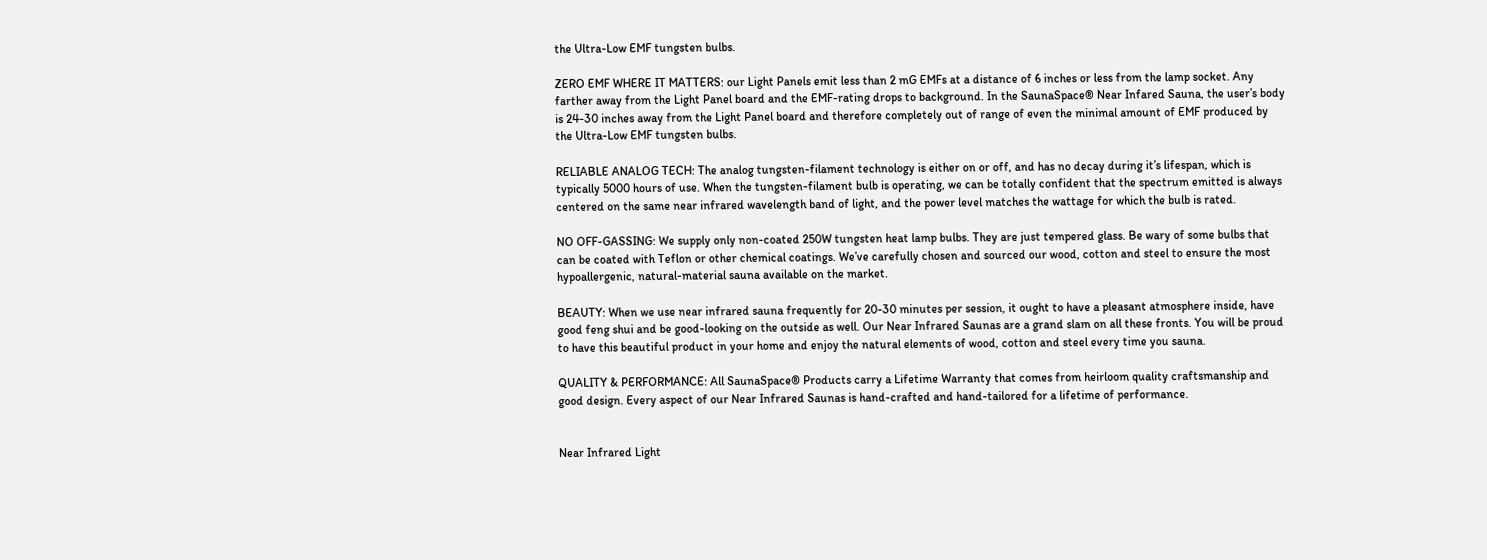the Ultra-Low EMF tungsten bulbs.

ZERO EMF WHERE IT MATTERS: our Light Panels emit less than 2 mG EMFs at a distance of 6 inches or less from the lamp socket. Any farther away from the Light Panel board and the EMF-rating drops to background. In the SaunaSpace® Near Infared Sauna, the user’s body is 24-30 inches away from the Light Panel board and therefore completely out of range of even the minimal amount of EMF produced by the Ultra-Low EMF tungsten bulbs.

RELIABLE ANALOG TECH: The analog tungsten-filament technology is either on or off, and has no decay during it’s lifespan, which is typically 5000 hours of use. When the tungsten-filament bulb is operating, we can be totally confident that the spectrum emitted is always centered on the same near infrared wavelength band of light, and the power level matches the wattage for which the bulb is rated.

NO OFF-GASSING: We supply only non-coated 250W tungsten heat lamp bulbs. They are just tempered glass. Be wary of some bulbs that can be coated with Teflon or other chemical coatings. We’ve carefully chosen and sourced our wood, cotton and steel to ensure the most hypoallergenic, natural-material sauna available on the market.

BEAUTY: When we use near infrared sauna frequently for 20-30 minutes per session, it ought to have a pleasant atmosphere inside, have good feng shui and be good-looking on the outside as well. Our Near Infrared Saunas are a grand slam on all these fronts. You will be proud to have this beautiful product in your home and enjoy the natural elements of wood, cotton and steel every time you sauna.

QUALITY & PERFORMANCE: All SaunaSpace® Products carry a Lifetime Warranty that comes from heirloom quality craftsmanship and good design. Every aspect of our Near Infrared Saunas is hand-crafted and hand-tailored for a lifetime of performance.


Near Infrared Light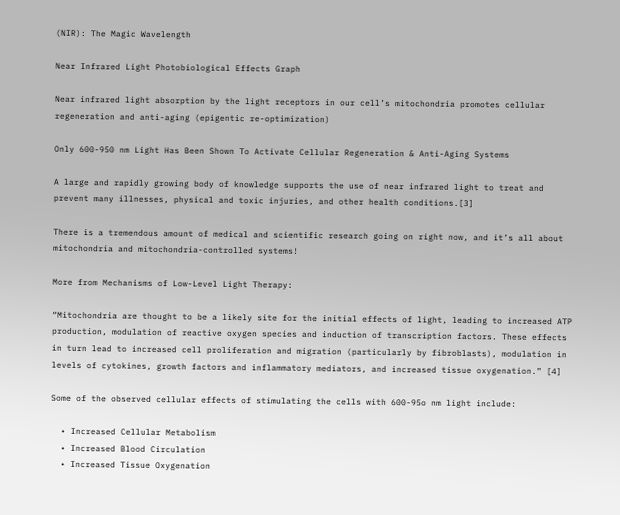(NIR): The Magic Wavelength

Near Infrared Light Photobiological Effects Graph

Near infrared light absorption by the light receptors in our cell’s mitochondria promotes cellular regeneration and anti-aging (epigentic re-optimization)

Only 600-950 nm Light Has Been Shown To Activate Cellular Regeneration & Anti-Aging Systems

A large and rapidly growing body of knowledge supports the use of near infrared light to treat and prevent many illnesses, physical and toxic injuries, and other health conditions.[3]

There is a tremendous amount of medical and scientific research going on right now, and it’s all about mitochondria and mitochondria-controlled systems!

More from Mechanisms of Low-Level Light Therapy:

“Mitochondria are thought to be a likely site for the initial effects of light, leading to increased ATP production, modulation of reactive oxygen species and induction of transcription factors. These effects in turn lead to increased cell proliferation and migration (particularly by fibroblasts), modulation in levels of cytokines, growth factors and inflammatory mediators, and increased tissue oxygenation.” [4]

Some of the observed cellular effects of stimulating the cells with 600-95o nm light include:

  • Increased Cellular Metabolism
  • Increased Blood Circulation
  • Increased Tissue Oxygenation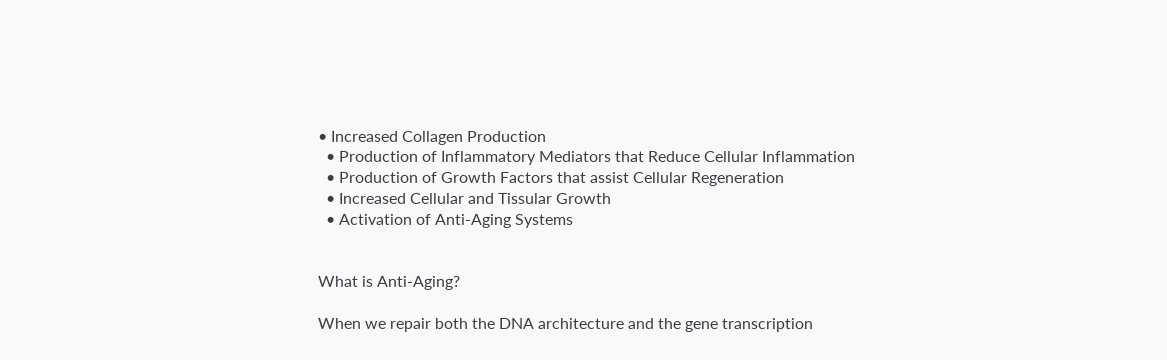• Increased Collagen Production
  • Production of Inflammatory Mediators that Reduce Cellular Inflammation
  • Production of Growth Factors that assist Cellular Regeneration
  • Increased Cellular and Tissular Growth
  • Activation of Anti-Aging Systems


What is Anti-Aging?

When we repair both the DNA architecture and the gene transcription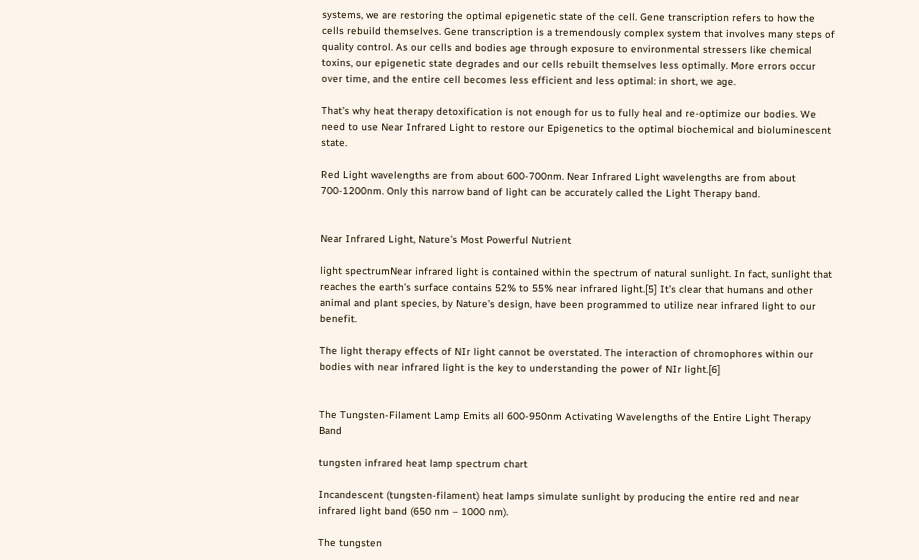systems, we are restoring the optimal epigenetic state of the cell. Gene transcription refers to how the cells rebuild themselves. Gene transcription is a tremendously complex system that involves many steps of quality control. As our cells and bodies age through exposure to environmental stressers like chemical toxins, our epigenetic state degrades and our cells rebuilt themselves less optimally. More errors occur over time, and the entire cell becomes less efficient and less optimal: in short, we age.

That’s why heat therapy detoxification is not enough for us to fully heal and re-optimize our bodies. We need to use Near Infrared Light to restore our Epigenetics to the optimal biochemical and bioluminescent state.

Red Light wavelengths are from about 600-700nm. Near Infrared Light wavelengths are from about 700-1200nm. Only this narrow band of light can be accurately called the Light Therapy band.


Near Infrared Light, Nature’s Most Powerful Nutrient

light spectrumNear infrared light is contained within the spectrum of natural sunlight. In fact, sunlight that reaches the earth’s surface contains 52% to 55% near infrared light.[5] It’s clear that humans and other animal and plant species, by Nature’s design, have been programmed to utilize near infrared light to our benefit.

The light therapy effects of NIr light cannot be overstated. The interaction of chromophores within our bodies with near infrared light is the key to understanding the power of NIr light.[6]


The Tungsten-Filament Lamp Emits all 600-950nm Activating Wavelengths of the Entire Light Therapy Band

tungsten infrared heat lamp spectrum chart

Incandescent (tungsten-filament) heat lamps simulate sunlight by producing the entire red and near infrared light band (650 nm – 1000 nm).

The tungsten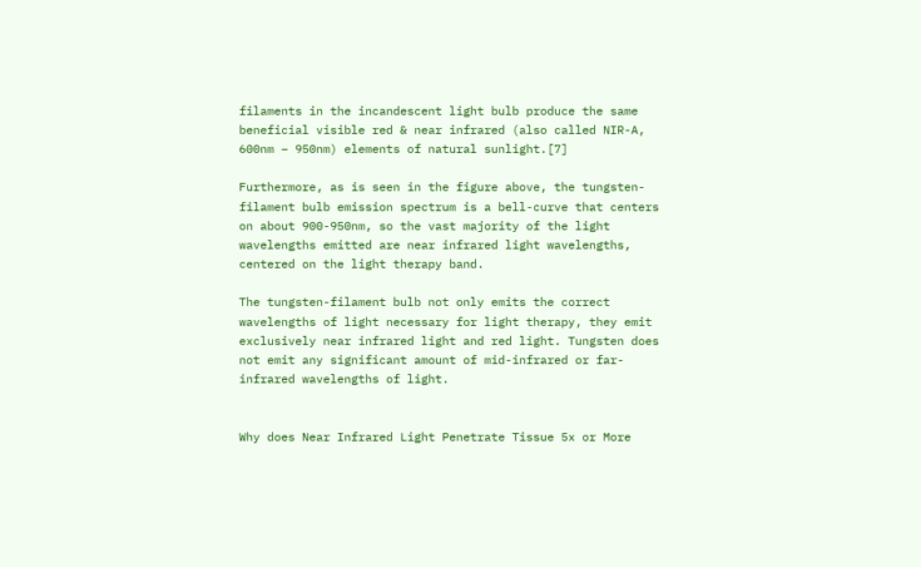filaments in the incandescent light bulb produce the same beneficial visible red & near infrared (also called NIR-A, 600nm – 950nm) elements of natural sunlight.[7]

Furthermore, as is seen in the figure above, the tungsten-filament bulb emission spectrum is a bell-curve that centers on about 900-950nm, so the vast majority of the light wavelengths emitted are near infrared light wavelengths, centered on the light therapy band.

The tungsten-filament bulb not only emits the correct wavelengths of light necessary for light therapy, they emit exclusively near infrared light and red light. Tungsten does not emit any significant amount of mid-infrared or far-infrared wavelengths of light.


Why does Near Infrared Light Penetrate Tissue 5x or More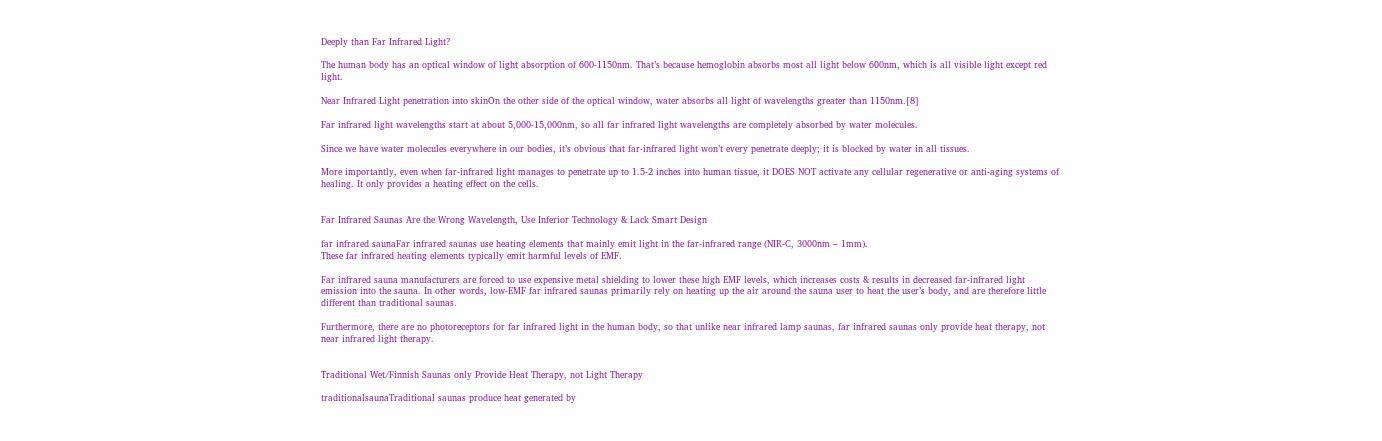Deeply than Far Infrared Light?

The human body has an optical window of light absorption of 600-1150nm. That’s because hemoglobin absorbs most all light below 600nm, which is all visible light except red light.

Near Infrared Light penetration into skinOn the other side of the optical window, water absorbs all light of wavelengths greater than 1150nm.[8]

Far infrared light wavelengths start at about 5,000-15,000nm, so all far infrared light wavelengths are completely absorbed by water molecules.

Since we have water molecules everywhere in our bodies, it’s obvious that far-infrared light won’t every penetrate deeply; it is blocked by water in all tissues.

More importantly, even when far-infrared light manages to penetrate up to 1.5-2 inches into human tissue, it DOES NOT activate any cellular regenerative or anti-aging systems of healing. It only provides a heating effect on the cells.


Far Infrared Saunas Are the Wrong Wavelength, Use Inferior Technology & Lack Smart Design

far infrared saunaFar infrared saunas use heating elements that mainly emit light in the far-infrared range (NIR-C, 3000nm – 1mm).
These far infrared heating elements typically emit harmful levels of EMF.

Far infrared sauna manufacturers are forced to use expensive metal shielding to lower these high EMF levels, which increases costs & results in decreased far-infrared light emission into the sauna. In other words, low-EMF far infrared saunas primarily rely on heating up the air around the sauna user to heat the user’s body, and are therefore little different than traditional saunas.

Furthermore, there are no photoreceptors for far infrared light in the human body, so that unlike near infrared lamp saunas, far infrared saunas only provide heat therapy, not near infrared light therapy.


Traditional Wet/Finnish Saunas only Provide Heat Therapy, not Light Therapy

traditionalsaunaTraditional saunas produce heat generated by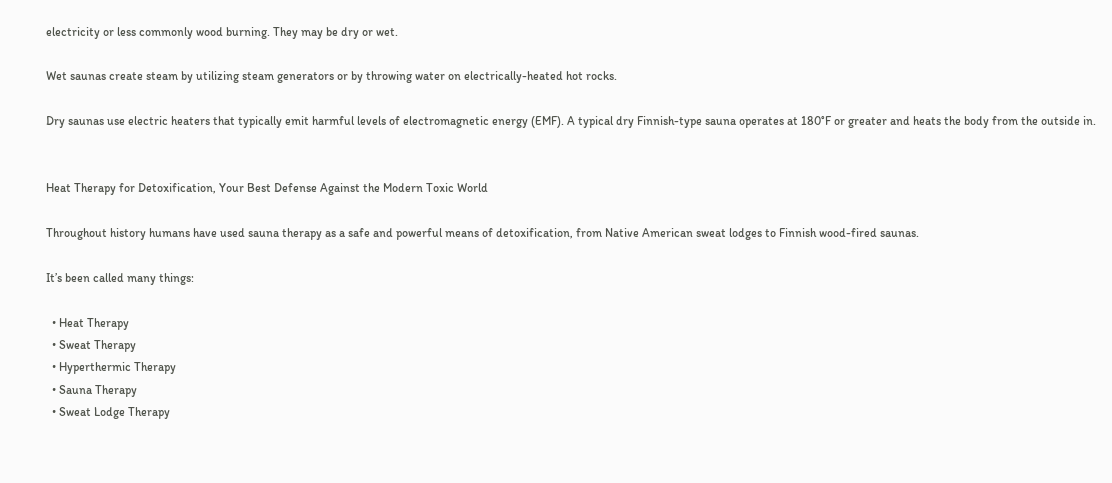electricity or less commonly wood burning. They may be dry or wet.

Wet saunas create steam by utilizing steam generators or by throwing water on electrically-heated hot rocks.

Dry saunas use electric heaters that typically emit harmful levels of electromagnetic energy (EMF). A typical dry Finnish-type sauna operates at 180°F or greater and heats the body from the outside in.


Heat Therapy for Detoxification, Your Best Defense Against the Modern Toxic World

Throughout history humans have used sauna therapy as a safe and powerful means of detoxification, from Native American sweat lodges to Finnish wood-fired saunas.

It’s been called many things:

  • Heat Therapy
  • Sweat Therapy
  • Hyperthermic Therapy
  • Sauna Therapy
  • Sweat Lodge Therapy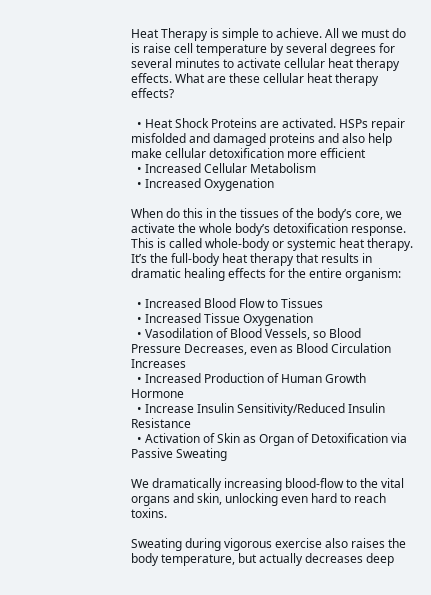Heat Therapy is simple to achieve. All we must do is raise cell temperature by several degrees for several minutes to activate cellular heat therapy effects. What are these cellular heat therapy effects?

  • Heat Shock Proteins are activated. HSPs repair misfolded and damaged proteins and also help make cellular detoxification more efficient
  • Increased Cellular Metabolism
  • Increased Oxygenation

When do this in the tissues of the body’s core, we activate the whole body’s detoxification response. This is called whole-body or systemic heat therapy. It’s the full-body heat therapy that results in dramatic healing effects for the entire organism:

  • Increased Blood Flow to Tissues
  • Increased Tissue Oxygenation
  • Vasodilation of Blood Vessels, so Blood Pressure Decreases, even as Blood Circulation Increases
  • Increased Production of Human Growth Hormone
  • Increase Insulin Sensitivity/Reduced Insulin Resistance
  • Activation of Skin as Organ of Detoxification via Passive Sweating

We dramatically increasing blood-flow to the vital organs and skin, unlocking even hard to reach toxins.

Sweating during vigorous exercise also raises the body temperature, but actually decreases deep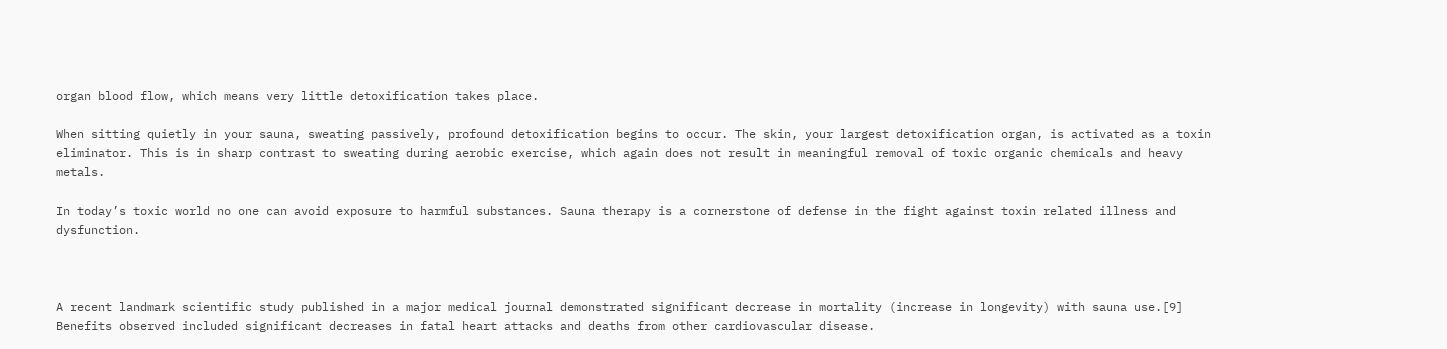organ blood flow, which means very little detoxification takes place.

When sitting quietly in your sauna, sweating passively, profound detoxification begins to occur. The skin, your largest detoxification organ, is activated as a toxin eliminator. This is in sharp contrast to sweating during aerobic exercise, which again does not result in meaningful removal of toxic organic chemicals and heavy metals.

In today’s toxic world no one can avoid exposure to harmful substances. Sauna therapy is a cornerstone of defense in the fight against toxin related illness and dysfunction.



A recent landmark scientific study published in a major medical journal demonstrated significant decrease in mortality (increase in longevity) with sauna use.[9] Benefits observed included significant decreases in fatal heart attacks and deaths from other cardiovascular disease.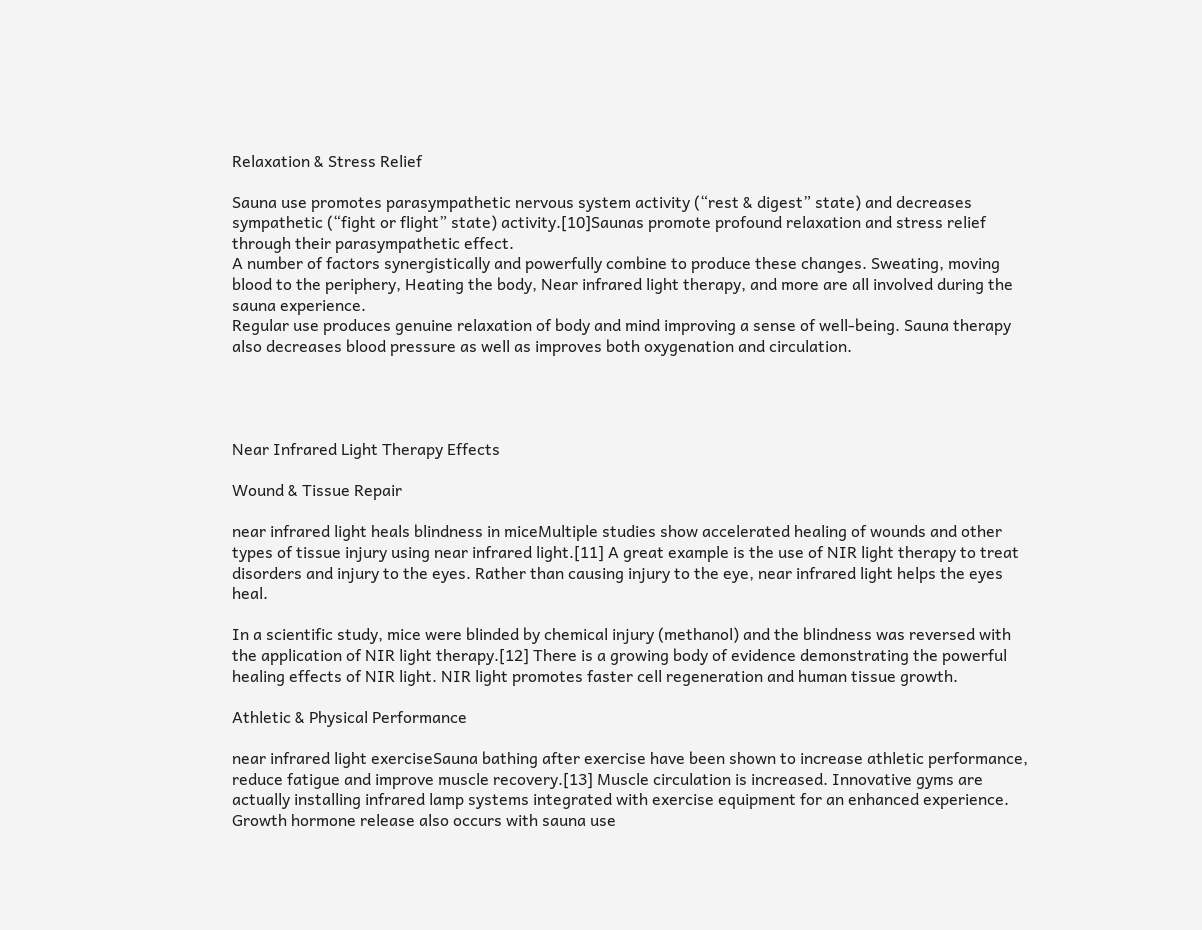Relaxation & Stress Relief

Sauna use promotes parasympathetic nervous system activity (“rest & digest” state) and decreases sympathetic (“fight or flight” state) activity.[10]Saunas promote profound relaxation and stress relief through their parasympathetic effect.
A number of factors synergistically and powerfully combine to produce these changes. Sweating, moving blood to the periphery, Heating the body, Near infrared light therapy, and more are all involved during the sauna experience.
Regular use produces genuine relaxation of body and mind improving a sense of well-being. Sauna therapy also decreases blood pressure as well as improves both oxygenation and circulation.




Near Infrared Light Therapy Effects

Wound & Tissue Repair

near infrared light heals blindness in miceMultiple studies show accelerated healing of wounds and other types of tissue injury using near infrared light.[11] A great example is the use of NIR light therapy to treat disorders and injury to the eyes. Rather than causing injury to the eye, near infrared light helps the eyes heal.

In a scientific study, mice were blinded by chemical injury (methanol) and the blindness was reversed with the application of NIR light therapy.[12] There is a growing body of evidence demonstrating the powerful healing effects of NIR light. NIR light promotes faster cell regeneration and human tissue growth.

Athletic & Physical Performance

near infrared light exerciseSauna bathing after exercise have been shown to increase athletic performance, reduce fatigue and improve muscle recovery.[13] Muscle circulation is increased. Innovative gyms are actually installing infrared lamp systems integrated with exercise equipment for an enhanced experience. Growth hormone release also occurs with sauna use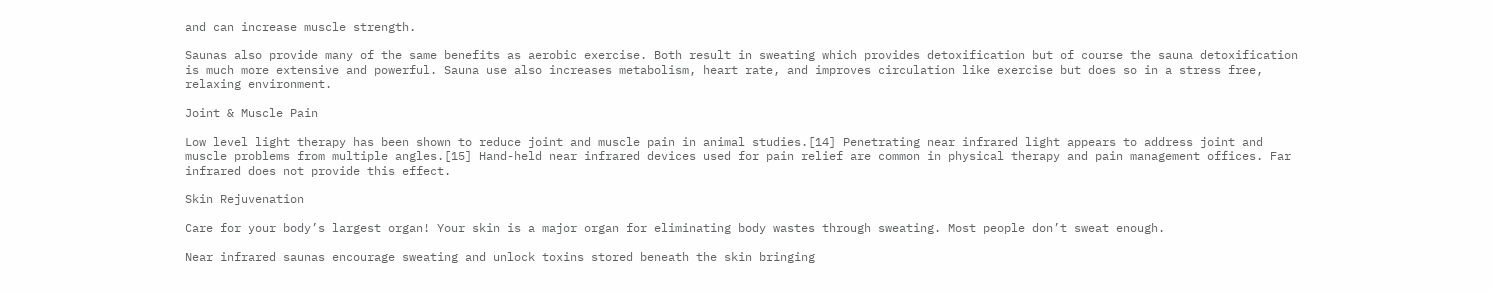and can increase muscle strength.

Saunas also provide many of the same benefits as aerobic exercise. Both result in sweating which provides detoxification but of course the sauna detoxification is much more extensive and powerful. Sauna use also increases metabolism, heart rate, and improves circulation like exercise but does so in a stress free, relaxing environment.

Joint & Muscle Pain

Low level light therapy has been shown to reduce joint and muscle pain in animal studies.[14] Penetrating near infrared light appears to address joint and muscle problems from multiple angles.[15] Hand-held near infrared devices used for pain relief are common in physical therapy and pain management offices. Far infrared does not provide this effect.

Skin Rejuvenation

Care for your body’s largest organ! Your skin is a major organ for eliminating body wastes through sweating. Most people don’t sweat enough.

Near infrared saunas encourage sweating and unlock toxins stored beneath the skin bringing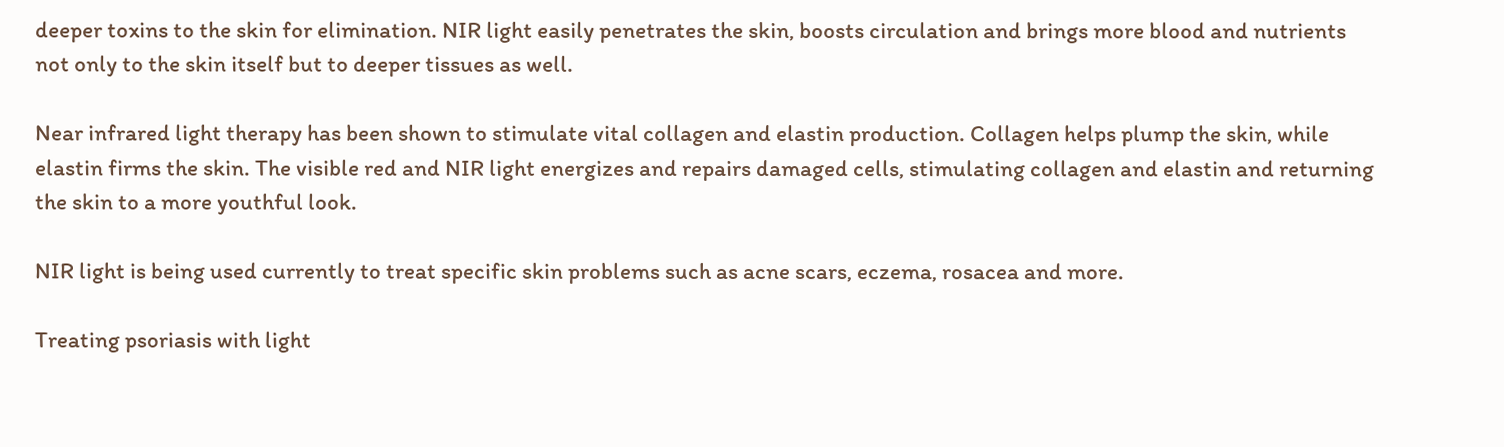deeper toxins to the skin for elimination. NIR light easily penetrates the skin, boosts circulation and brings more blood and nutrients not only to the skin itself but to deeper tissues as well.

Near infrared light therapy has been shown to stimulate vital collagen and elastin production. Collagen helps plump the skin, while elastin firms the skin. The visible red and NIR light energizes and repairs damaged cells, stimulating collagen and elastin and returning the skin to a more youthful look.

NIR light is being used currently to treat specific skin problems such as acne scars, eczema, rosacea and more.

Treating psoriasis with light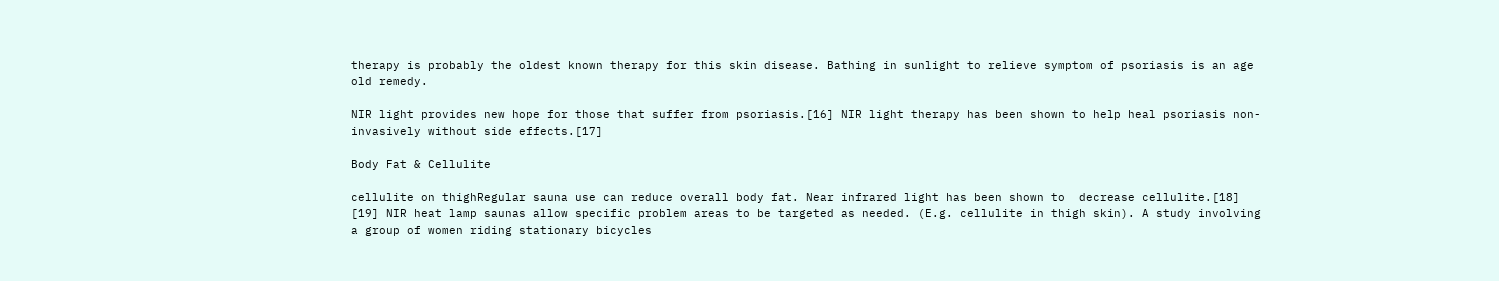therapy is probably the oldest known therapy for this skin disease. Bathing in sunlight to relieve symptom of psoriasis is an age old remedy.

NIR light provides new hope for those that suffer from psoriasis.[16] NIR light therapy has been shown to help heal psoriasis non-invasively without side effects.[17]

Body Fat & Cellulite

cellulite on thighRegular sauna use can reduce overall body fat. Near infrared light has been shown to  decrease cellulite.[18] [19] NIR heat lamp saunas allow specific problem areas to be targeted as needed. (E.g. cellulite in thigh skin). A study involving a group of women riding stationary bicycles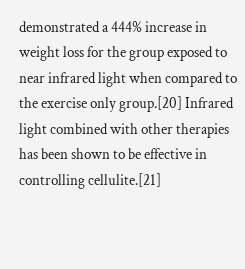demonstrated a 444% increase in weight loss for the group exposed to near infrared light when compared to the exercise only group.[20] Infrared light combined with other therapies has been shown to be effective in controlling cellulite.[21]